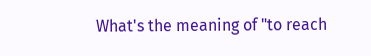What's the meaning of "to reach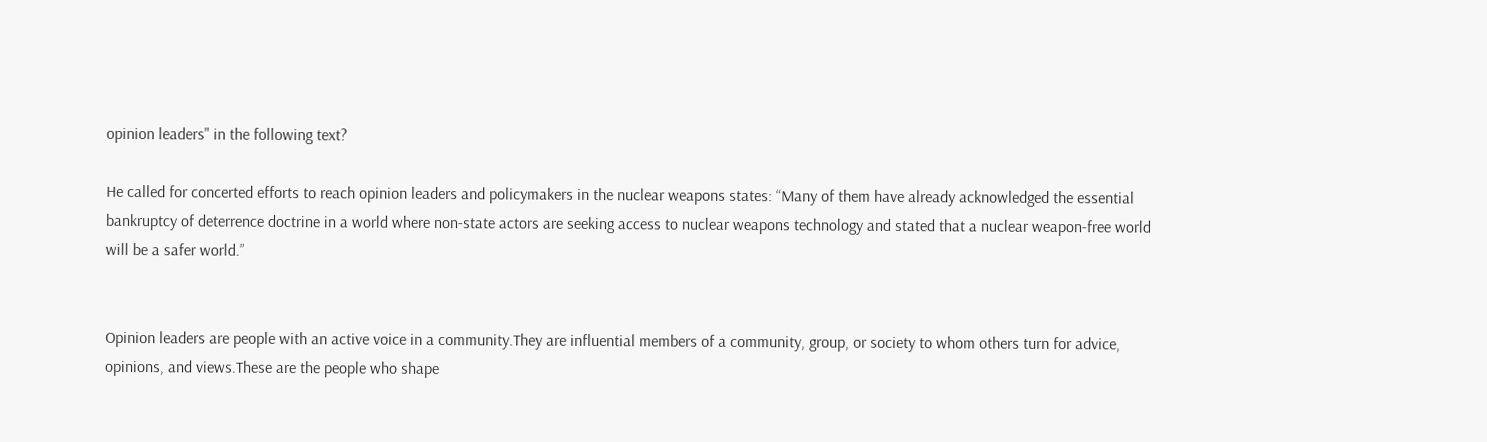opinion leaders" in the following text?

He called for concerted efforts to reach opinion leaders and policymakers in the nuclear weapons states: “Many of them have already acknowledged the essential bankruptcy of deterrence doctrine in a world where non-state actors are seeking access to nuclear weapons technology and stated that a nuclear weapon-free world will be a safer world.”


Opinion leaders are people with an active voice in a community.They are influential members of a community, group, or society to whom others turn for advice, opinions, and views.These are the people who shape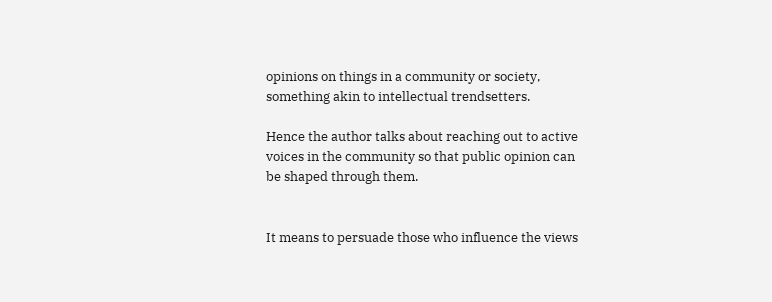opinions on things in a community or society, something akin to intellectual trendsetters.

Hence the author talks about reaching out to active voices in the community so that public opinion can be shaped through them.


It means to persuade those who influence the views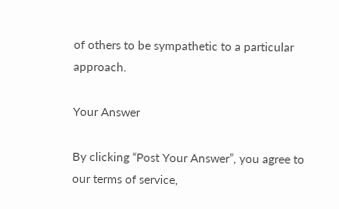of others to be sympathetic to a particular approach.

Your Answer

By clicking “Post Your Answer”, you agree to our terms of service,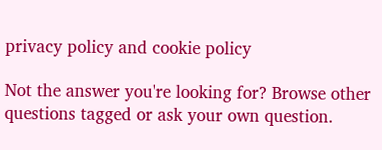privacy policy and cookie policy

Not the answer you're looking for? Browse other questions tagged or ask your own question.